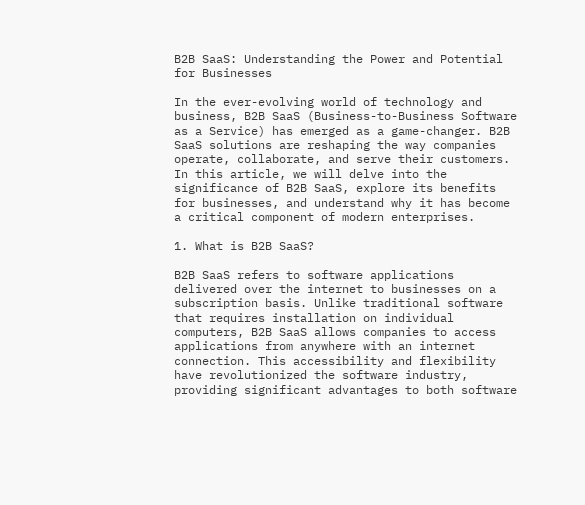B2B SaaS: Understanding the Power and Potential for Businesses

In the ever-evolving world of technology and business, B2B SaaS (Business-to-Business Software as a Service) has emerged as a game-changer. B2B SaaS solutions are reshaping the way companies operate, collaborate, and serve their customers. In this article, we will delve into the significance of B2B SaaS, explore its benefits for businesses, and understand why it has become a critical component of modern enterprises.

1. What is B2B SaaS?

B2B SaaS refers to software applications delivered over the internet to businesses on a subscription basis. Unlike traditional software that requires installation on individual computers, B2B SaaS allows companies to access applications from anywhere with an internet connection. This accessibility and flexibility have revolutionized the software industry, providing significant advantages to both software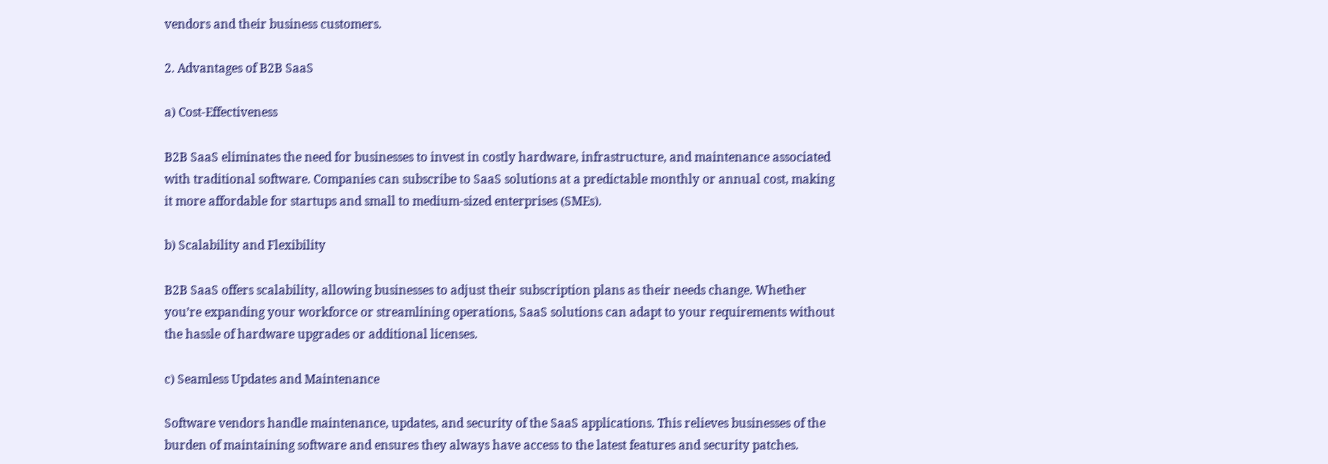vendors and their business customers.

2. Advantages of B2B SaaS

a) Cost-Effectiveness

B2B SaaS eliminates the need for businesses to invest in costly hardware, infrastructure, and maintenance associated with traditional software. Companies can subscribe to SaaS solutions at a predictable monthly or annual cost, making it more affordable for startups and small to medium-sized enterprises (SMEs).

b) Scalability and Flexibility

B2B SaaS offers scalability, allowing businesses to adjust their subscription plans as their needs change. Whether you’re expanding your workforce or streamlining operations, SaaS solutions can adapt to your requirements without the hassle of hardware upgrades or additional licenses.

c) Seamless Updates and Maintenance

Software vendors handle maintenance, updates, and security of the SaaS applications. This relieves businesses of the burden of maintaining software and ensures they always have access to the latest features and security patches.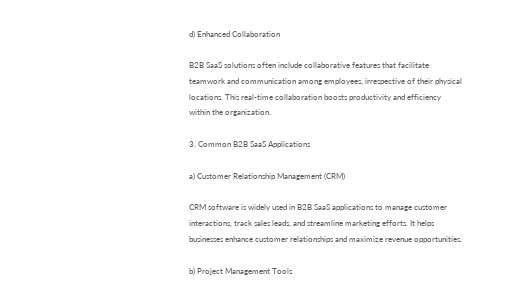d) Enhanced Collaboration

B2B SaaS solutions often include collaborative features that facilitate teamwork and communication among employees, irrespective of their physical locations. This real-time collaboration boosts productivity and efficiency within the organization.

3. Common B2B SaaS Applications

a) Customer Relationship Management (CRM)

CRM software is widely used in B2B SaaS applications to manage customer interactions, track sales leads, and streamline marketing efforts. It helps businesses enhance customer relationships and maximize revenue opportunities.

b) Project Management Tools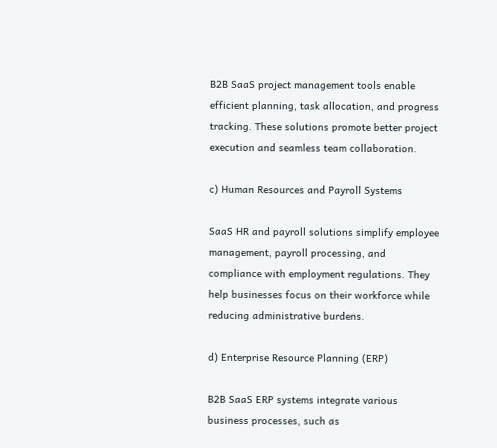B2B SaaS project management tools enable efficient planning, task allocation, and progress tracking. These solutions promote better project execution and seamless team collaboration.

c) Human Resources and Payroll Systems

SaaS HR and payroll solutions simplify employee management, payroll processing, and compliance with employment regulations. They help businesses focus on their workforce while reducing administrative burdens.

d) Enterprise Resource Planning (ERP)

B2B SaaS ERP systems integrate various business processes, such as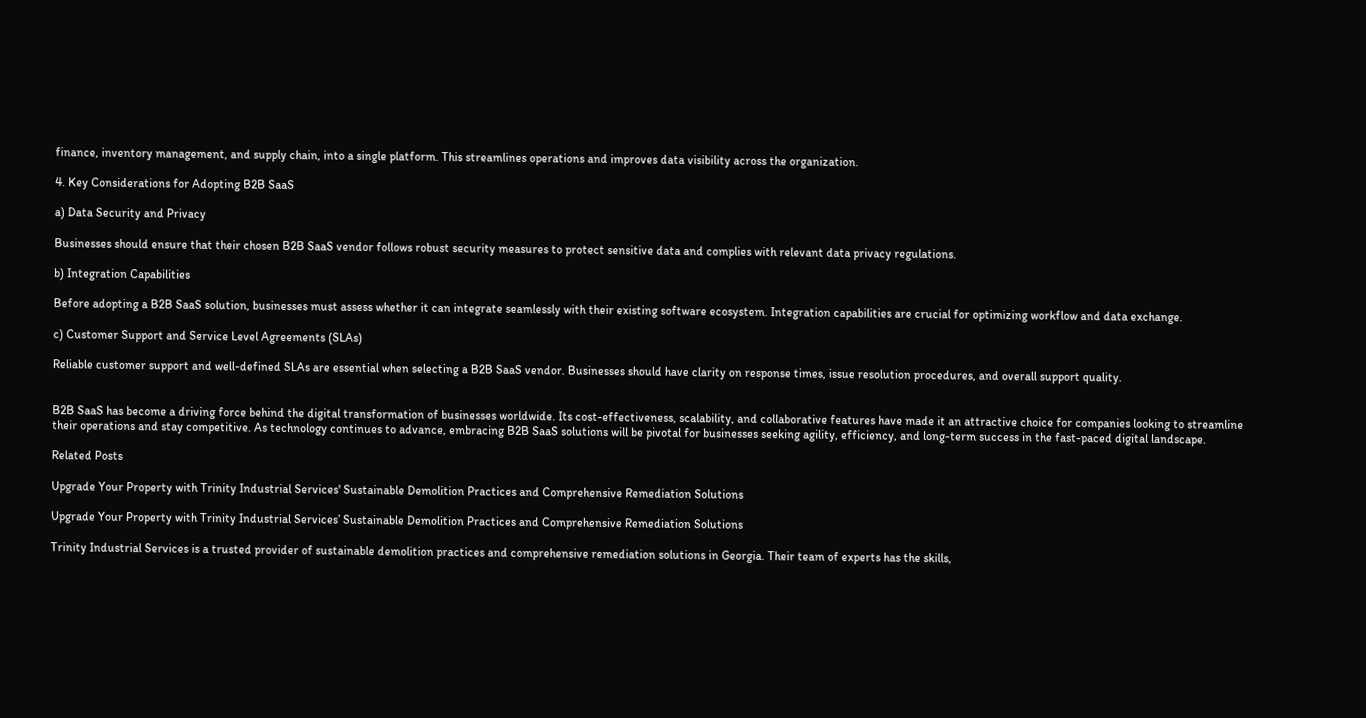finance, inventory management, and supply chain, into a single platform. This streamlines operations and improves data visibility across the organization.

4. Key Considerations for Adopting B2B SaaS

a) Data Security and Privacy

Businesses should ensure that their chosen B2B SaaS vendor follows robust security measures to protect sensitive data and complies with relevant data privacy regulations.

b) Integration Capabilities

Before adopting a B2B SaaS solution, businesses must assess whether it can integrate seamlessly with their existing software ecosystem. Integration capabilities are crucial for optimizing workflow and data exchange.

c) Customer Support and Service Level Agreements (SLAs)

Reliable customer support and well-defined SLAs are essential when selecting a B2B SaaS vendor. Businesses should have clarity on response times, issue resolution procedures, and overall support quality.


B2B SaaS has become a driving force behind the digital transformation of businesses worldwide. Its cost-effectiveness, scalability, and collaborative features have made it an attractive choice for companies looking to streamline their operations and stay competitive. As technology continues to advance, embracing B2B SaaS solutions will be pivotal for businesses seeking agility, efficiency, and long-term success in the fast-paced digital landscape.

Related Posts

Upgrade Your Property with Trinity Industrial Services' Sustainable Demolition Practices and Comprehensive Remediation Solutions

Upgrade Your Property with Trinity Industrial Services’ Sustainable Demolition Practices and Comprehensive Remediation Solutions

Trinity Industrial Services is a trusted provider of sustainable demolition practices and comprehensive remediation solutions in Georgia. Their team of experts has the skills,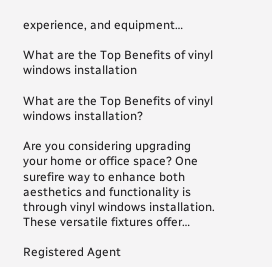experience, and equipment…

What are the Top Benefits of vinyl windows installation

What are the Top Benefits of vinyl windows installation?

Are you considering upgrading your home or office space? One surefire way to enhance both aesthetics and functionality is through vinyl windows installation. These versatile fixtures offer…

Registered Agent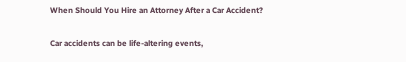When Should You Hire an Attorney After a Car Accident?

Car accidents can be life-altering events,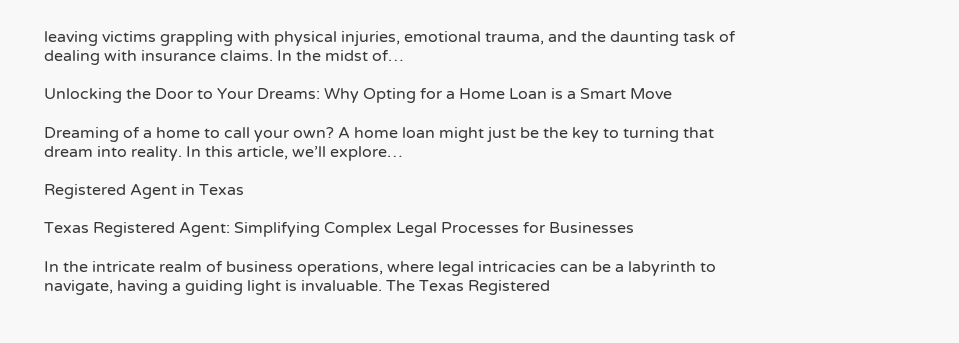leaving victims grappling with physical injuries, emotional trauma, and the daunting task of dealing with insurance claims. In the midst of…

Unlocking the Door to Your Dreams: Why Opting for a Home Loan is a Smart Move

Dreaming of a home to call your own? A home loan might just be the key to turning that dream into reality. In this article, we’ll explore…

Registered Agent in Texas

Texas Registered Agent: Simplifying Complex Legal Processes for Businesses

In the intricate realm of business operations, where legal intricacies can be a labyrinth to navigate, having a guiding light is invaluable. The Texas Registered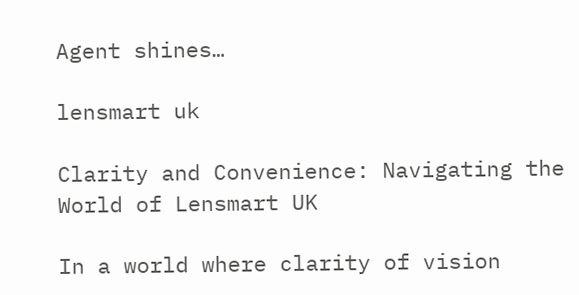Agent shines…

lensmart uk

Clarity and Convenience: Navigating the World of Lensmart UK

In a world where clarity of vision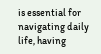is essential for navigating daily life, having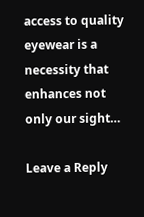access to quality eyewear is a necessity that enhances not only our sight…

Leave a Reply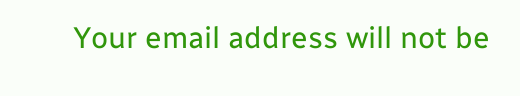Your email address will not be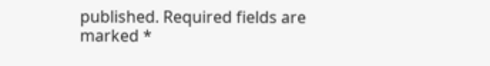published. Required fields are marked *